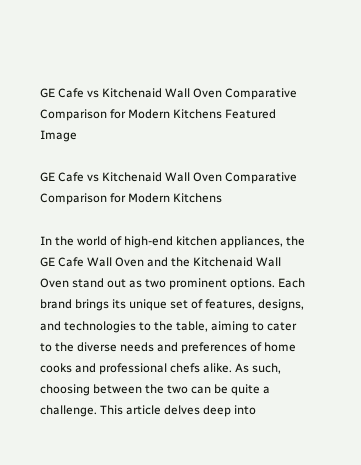GE Cafe vs Kitchenaid Wall Oven Comparative Comparison for Modern Kitchens Featured Image

GE Cafe vs Kitchenaid Wall Oven Comparative Comparison for Modern Kitchens

In the world of high-end kitchen appliances, the GE Cafe Wall Oven and the Kitchenaid Wall Oven stand out as two prominent options. Each brand brings its unique set of features, designs, and technologies to the table, aiming to cater to the diverse needs and preferences of home cooks and professional chefs alike. As such, choosing between the two can be quite a challenge. This article delves deep into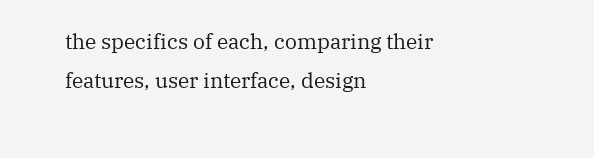the specifics of each, comparing their features, user interface, design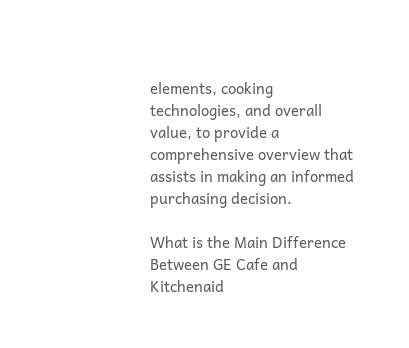elements, cooking technologies, and overall value, to provide a comprehensive overview that assists in making an informed purchasing decision.

What is the Main Difference Between GE Cafe and Kitchenaid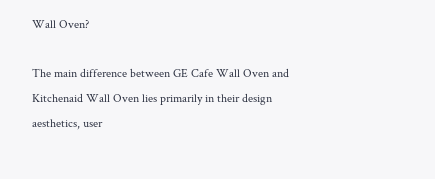Wall Oven?

The main difference between GE Cafe Wall Oven and Kitchenaid Wall Oven lies primarily in their design aesthetics, user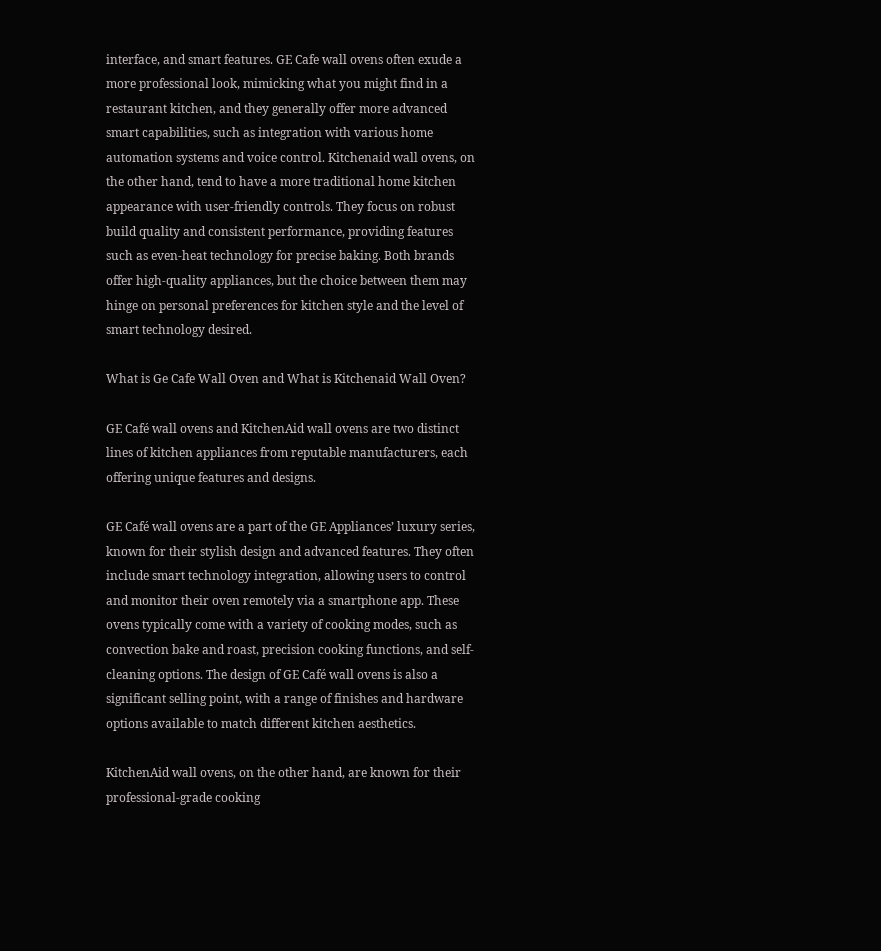interface, and smart features. GE Cafe wall ovens often exude a more professional look, mimicking what you might find in a restaurant kitchen, and they generally offer more advanced smart capabilities, such as integration with various home automation systems and voice control. Kitchenaid wall ovens, on the other hand, tend to have a more traditional home kitchen appearance with user-friendly controls. They focus on robust build quality and consistent performance, providing features such as even-heat technology for precise baking. Both brands offer high-quality appliances, but the choice between them may hinge on personal preferences for kitchen style and the level of smart technology desired.

What is Ge Cafe Wall Oven and What is Kitchenaid Wall Oven?

GE Café wall ovens and KitchenAid wall ovens are two distinct lines of kitchen appliances from reputable manufacturers, each offering unique features and designs.

GE Café wall ovens are a part of the GE Appliances’ luxury series, known for their stylish design and advanced features. They often include smart technology integration, allowing users to control and monitor their oven remotely via a smartphone app. These ovens typically come with a variety of cooking modes, such as convection bake and roast, precision cooking functions, and self-cleaning options. The design of GE Café wall ovens is also a significant selling point, with a range of finishes and hardware options available to match different kitchen aesthetics.

KitchenAid wall ovens, on the other hand, are known for their professional-grade cooking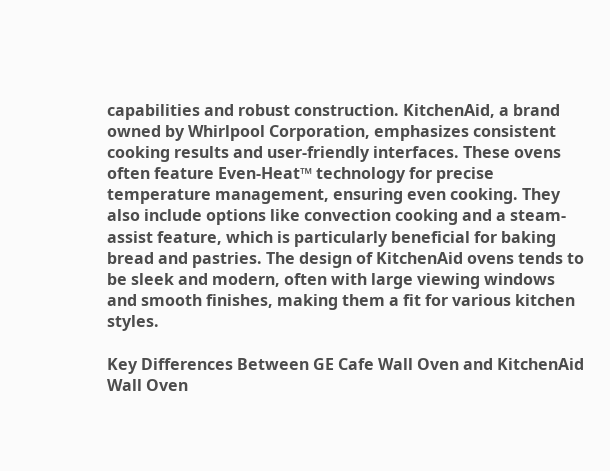capabilities and robust construction. KitchenAid, a brand owned by Whirlpool Corporation, emphasizes consistent cooking results and user-friendly interfaces. These ovens often feature Even-Heat™ technology for precise temperature management, ensuring even cooking. They also include options like convection cooking and a steam-assist feature, which is particularly beneficial for baking bread and pastries. The design of KitchenAid ovens tends to be sleek and modern, often with large viewing windows and smooth finishes, making them a fit for various kitchen styles.

Key Differences Between GE Cafe Wall Oven and KitchenAid Wall Oven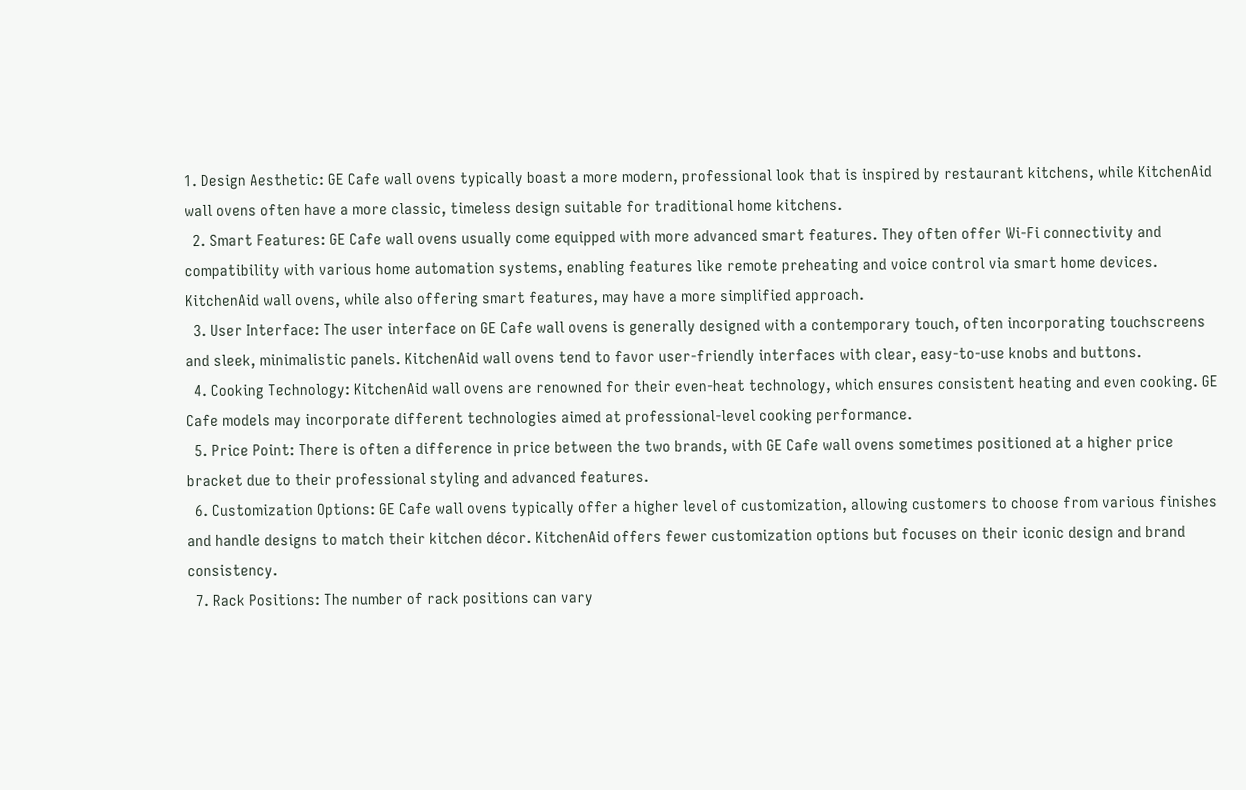1. Design Aesthetic: GE Cafe wall ovens typically boast a more modern, professional look that is inspired by restaurant kitchens, while KitchenAid wall ovens often have a more classic, timeless design suitable for traditional home kitchens.
  2. Smart Features: GE Cafe wall ovens usually come equipped with more advanced smart features. They often offer Wi-Fi connectivity and compatibility with various home automation systems, enabling features like remote preheating and voice control via smart home devices. KitchenAid wall ovens, while also offering smart features, may have a more simplified approach.
  3. User Interface: The user interface on GE Cafe wall ovens is generally designed with a contemporary touch, often incorporating touchscreens and sleek, minimalistic panels. KitchenAid wall ovens tend to favor user-friendly interfaces with clear, easy-to-use knobs and buttons.
  4. Cooking Technology: KitchenAid wall ovens are renowned for their even-heat technology, which ensures consistent heating and even cooking. GE Cafe models may incorporate different technologies aimed at professional-level cooking performance.
  5. Price Point: There is often a difference in price between the two brands, with GE Cafe wall ovens sometimes positioned at a higher price bracket due to their professional styling and advanced features.
  6. Customization Options: GE Cafe wall ovens typically offer a higher level of customization, allowing customers to choose from various finishes and handle designs to match their kitchen décor. KitchenAid offers fewer customization options but focuses on their iconic design and brand consistency.
  7. Rack Positions: The number of rack positions can vary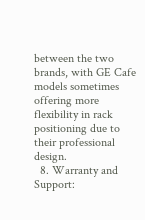between the two brands, with GE Cafe models sometimes offering more flexibility in rack positioning due to their professional design.
  8. Warranty and Support: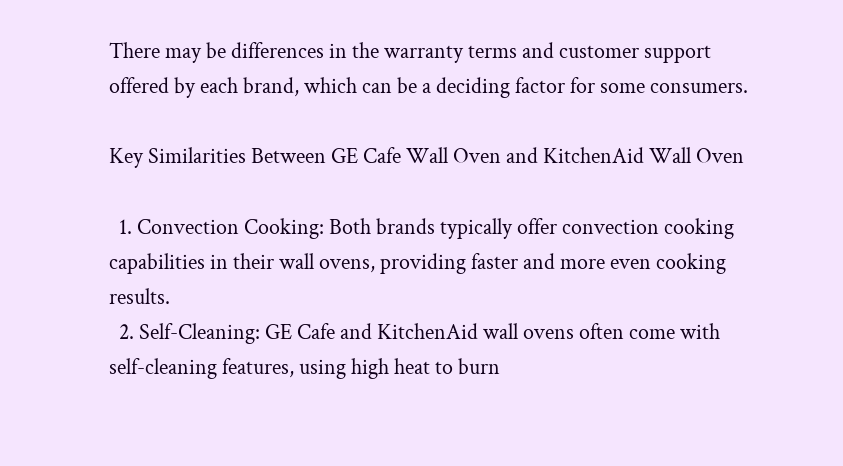There may be differences in the warranty terms and customer support offered by each brand, which can be a deciding factor for some consumers.

Key Similarities Between GE Cafe Wall Oven and KitchenAid Wall Oven

  1. Convection Cooking: Both brands typically offer convection cooking capabilities in their wall ovens, providing faster and more even cooking results.
  2. Self-Cleaning: GE Cafe and KitchenAid wall ovens often come with self-cleaning features, using high heat to burn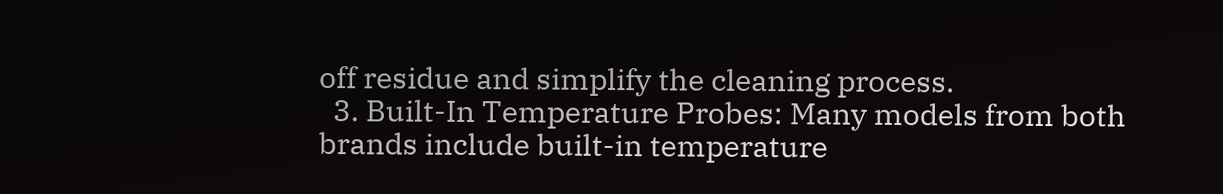off residue and simplify the cleaning process.
  3. Built-In Temperature Probes: Many models from both brands include built-in temperature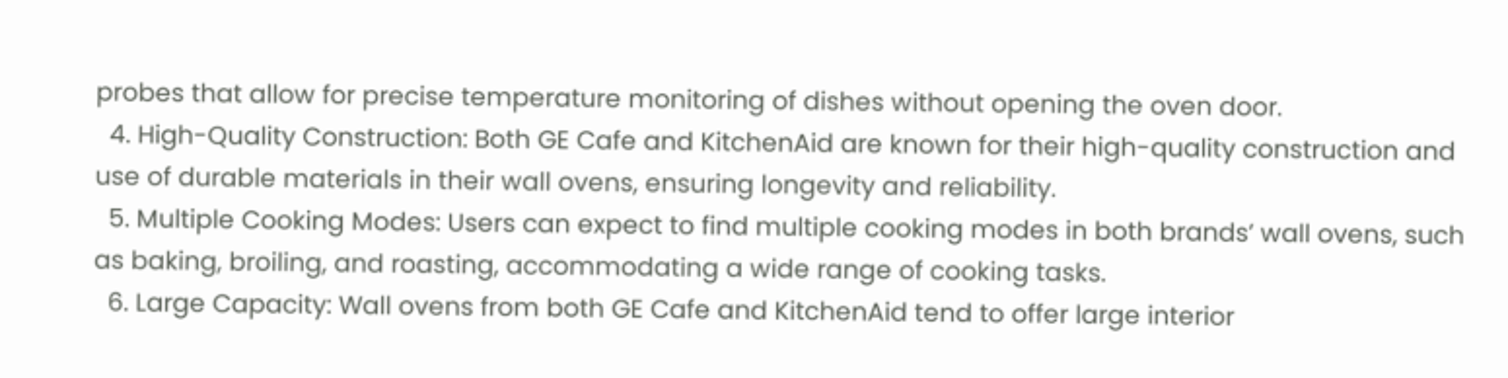probes that allow for precise temperature monitoring of dishes without opening the oven door.
  4. High-Quality Construction: Both GE Cafe and KitchenAid are known for their high-quality construction and use of durable materials in their wall ovens, ensuring longevity and reliability.
  5. Multiple Cooking Modes: Users can expect to find multiple cooking modes in both brands’ wall ovens, such as baking, broiling, and roasting, accommodating a wide range of cooking tasks.
  6. Large Capacity: Wall ovens from both GE Cafe and KitchenAid tend to offer large interior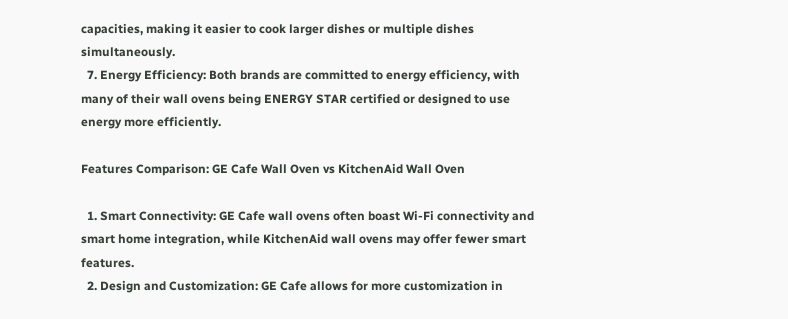capacities, making it easier to cook larger dishes or multiple dishes simultaneously.
  7. Energy Efficiency: Both brands are committed to energy efficiency, with many of their wall ovens being ENERGY STAR certified or designed to use energy more efficiently.

Features Comparison: GE Cafe Wall Oven vs KitchenAid Wall Oven

  1. Smart Connectivity: GE Cafe wall ovens often boast Wi-Fi connectivity and smart home integration, while KitchenAid wall ovens may offer fewer smart features.
  2. Design and Customization: GE Cafe allows for more customization in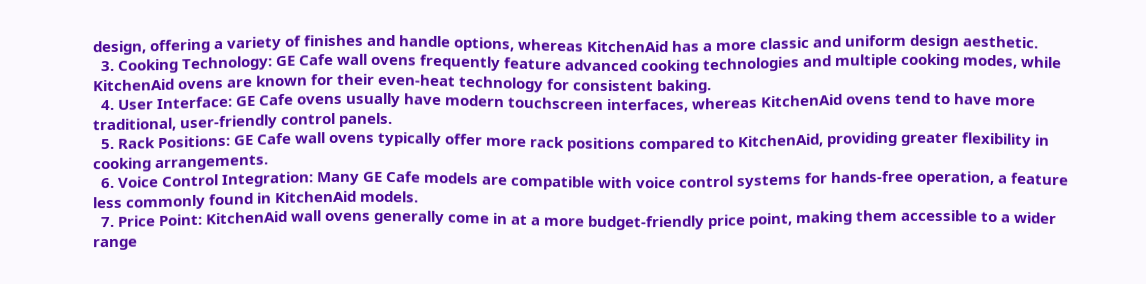design, offering a variety of finishes and handle options, whereas KitchenAid has a more classic and uniform design aesthetic.
  3. Cooking Technology: GE Cafe wall ovens frequently feature advanced cooking technologies and multiple cooking modes, while KitchenAid ovens are known for their even-heat technology for consistent baking.
  4. User Interface: GE Cafe ovens usually have modern touchscreen interfaces, whereas KitchenAid ovens tend to have more traditional, user-friendly control panels.
  5. Rack Positions: GE Cafe wall ovens typically offer more rack positions compared to KitchenAid, providing greater flexibility in cooking arrangements.
  6. Voice Control Integration: Many GE Cafe models are compatible with voice control systems for hands-free operation, a feature less commonly found in KitchenAid models.
  7. Price Point: KitchenAid wall ovens generally come in at a more budget-friendly price point, making them accessible to a wider range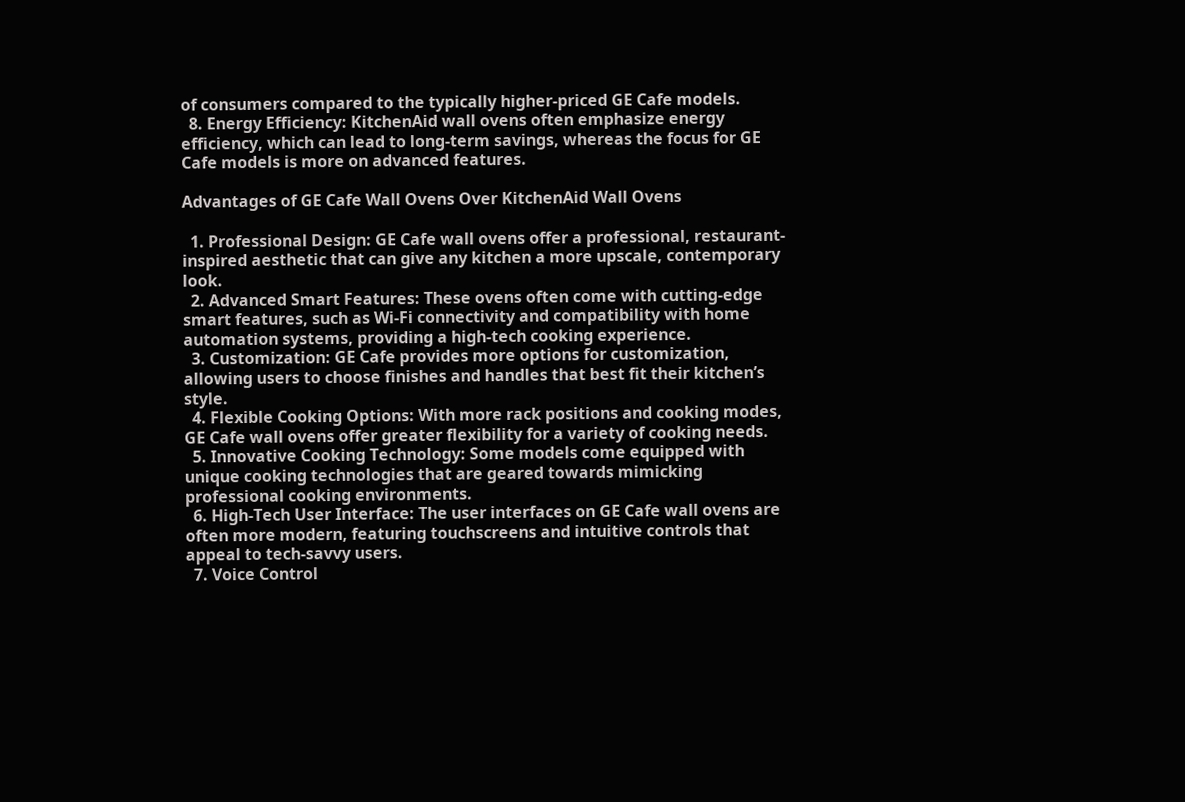of consumers compared to the typically higher-priced GE Cafe models.
  8. Energy Efficiency: KitchenAid wall ovens often emphasize energy efficiency, which can lead to long-term savings, whereas the focus for GE Cafe models is more on advanced features.

Advantages of GE Cafe Wall Ovens Over KitchenAid Wall Ovens

  1. Professional Design: GE Cafe wall ovens offer a professional, restaurant-inspired aesthetic that can give any kitchen a more upscale, contemporary look.
  2. Advanced Smart Features: These ovens often come with cutting-edge smart features, such as Wi-Fi connectivity and compatibility with home automation systems, providing a high-tech cooking experience.
  3. Customization: GE Cafe provides more options for customization, allowing users to choose finishes and handles that best fit their kitchen’s style.
  4. Flexible Cooking Options: With more rack positions and cooking modes, GE Cafe wall ovens offer greater flexibility for a variety of cooking needs.
  5. Innovative Cooking Technology: Some models come equipped with unique cooking technologies that are geared towards mimicking professional cooking environments.
  6. High-Tech User Interface: The user interfaces on GE Cafe wall ovens are often more modern, featuring touchscreens and intuitive controls that appeal to tech-savvy users.
  7. Voice Control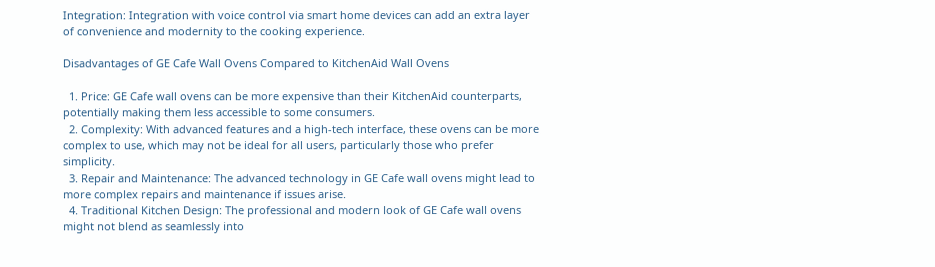Integration: Integration with voice control via smart home devices can add an extra layer of convenience and modernity to the cooking experience.

Disadvantages of GE Cafe Wall Ovens Compared to KitchenAid Wall Ovens

  1. Price: GE Cafe wall ovens can be more expensive than their KitchenAid counterparts, potentially making them less accessible to some consumers.
  2. Complexity: With advanced features and a high-tech interface, these ovens can be more complex to use, which may not be ideal for all users, particularly those who prefer simplicity.
  3. Repair and Maintenance: The advanced technology in GE Cafe wall ovens might lead to more complex repairs and maintenance if issues arise.
  4. Traditional Kitchen Design: The professional and modern look of GE Cafe wall ovens might not blend as seamlessly into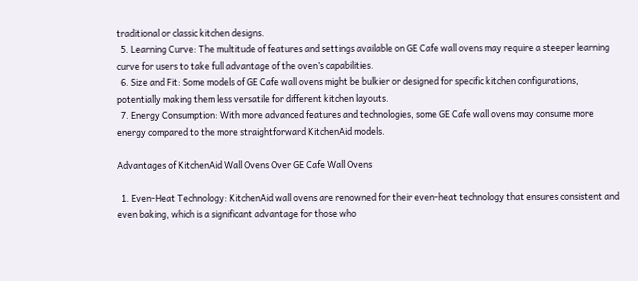traditional or classic kitchen designs.
  5. Learning Curve: The multitude of features and settings available on GE Cafe wall ovens may require a steeper learning curve for users to take full advantage of the oven’s capabilities.
  6. Size and Fit: Some models of GE Cafe wall ovens might be bulkier or designed for specific kitchen configurations, potentially making them less versatile for different kitchen layouts.
  7. Energy Consumption: With more advanced features and technologies, some GE Cafe wall ovens may consume more energy compared to the more straightforward KitchenAid models.

Advantages of KitchenAid Wall Ovens Over GE Cafe Wall Ovens

  1. Even-Heat Technology: KitchenAid wall ovens are renowned for their even-heat technology that ensures consistent and even baking, which is a significant advantage for those who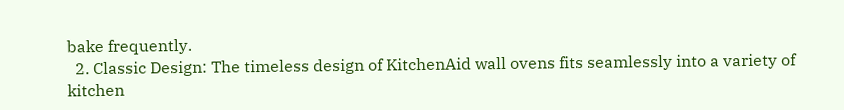bake frequently.
  2. Classic Design: The timeless design of KitchenAid wall ovens fits seamlessly into a variety of kitchen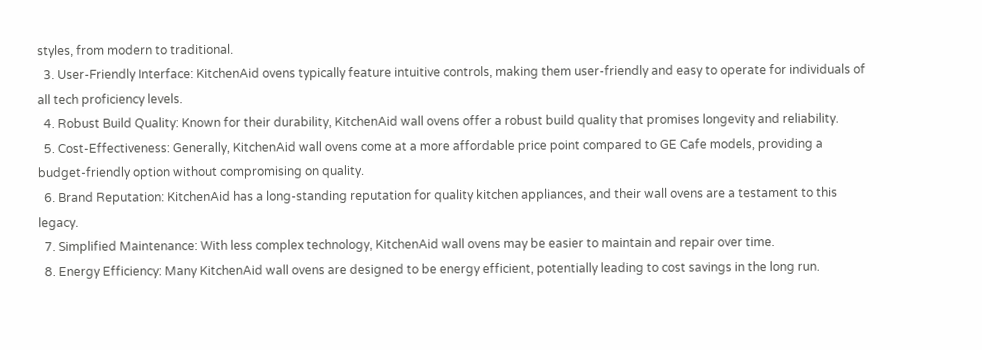styles, from modern to traditional.
  3. User-Friendly Interface: KitchenAid ovens typically feature intuitive controls, making them user-friendly and easy to operate for individuals of all tech proficiency levels.
  4. Robust Build Quality: Known for their durability, KitchenAid wall ovens offer a robust build quality that promises longevity and reliability.
  5. Cost-Effectiveness: Generally, KitchenAid wall ovens come at a more affordable price point compared to GE Cafe models, providing a budget-friendly option without compromising on quality.
  6. Brand Reputation: KitchenAid has a long-standing reputation for quality kitchen appliances, and their wall ovens are a testament to this legacy.
  7. Simplified Maintenance: With less complex technology, KitchenAid wall ovens may be easier to maintain and repair over time.
  8. Energy Efficiency: Many KitchenAid wall ovens are designed to be energy efficient, potentially leading to cost savings in the long run.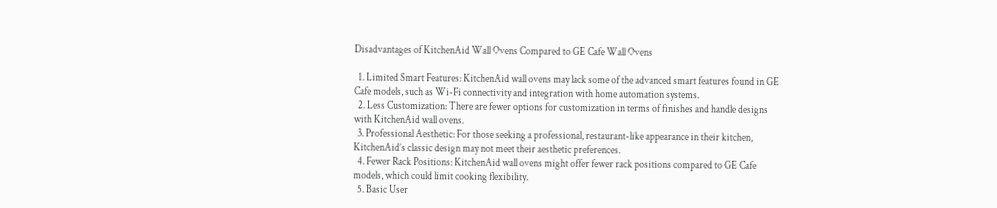Disadvantages of KitchenAid Wall Ovens Compared to GE Cafe Wall Ovens

  1. Limited Smart Features: KitchenAid wall ovens may lack some of the advanced smart features found in GE Cafe models, such as Wi-Fi connectivity and integration with home automation systems.
  2. Less Customization: There are fewer options for customization in terms of finishes and handle designs with KitchenAid wall ovens.
  3. Professional Aesthetic: For those seeking a professional, restaurant-like appearance in their kitchen, KitchenAid’s classic design may not meet their aesthetic preferences.
  4. Fewer Rack Positions: KitchenAid wall ovens might offer fewer rack positions compared to GE Cafe models, which could limit cooking flexibility.
  5. Basic User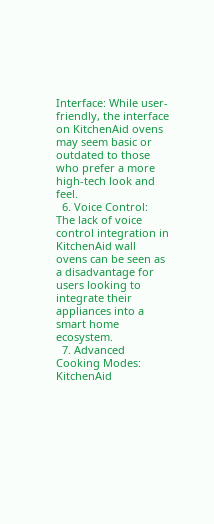Interface: While user-friendly, the interface on KitchenAid ovens may seem basic or outdated to those who prefer a more high-tech look and feel.
  6. Voice Control: The lack of voice control integration in KitchenAid wall ovens can be seen as a disadvantage for users looking to integrate their appliances into a smart home ecosystem.
  7. Advanced Cooking Modes: KitchenAid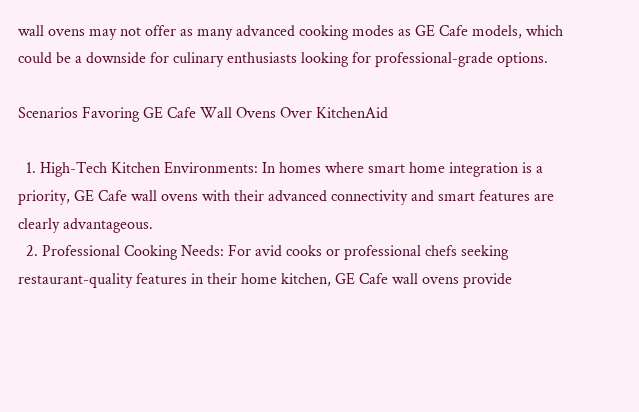wall ovens may not offer as many advanced cooking modes as GE Cafe models, which could be a downside for culinary enthusiasts looking for professional-grade options.

Scenarios Favoring GE Cafe Wall Ovens Over KitchenAid

  1. High-Tech Kitchen Environments: In homes where smart home integration is a priority, GE Cafe wall ovens with their advanced connectivity and smart features are clearly advantageous.
  2. Professional Cooking Needs: For avid cooks or professional chefs seeking restaurant-quality features in their home kitchen, GE Cafe wall ovens provide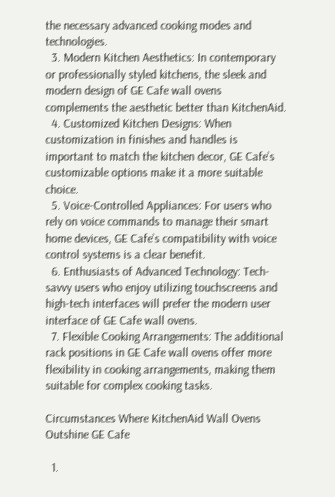the necessary advanced cooking modes and technologies.
  3. Modern Kitchen Aesthetics: In contemporary or professionally styled kitchens, the sleek and modern design of GE Cafe wall ovens complements the aesthetic better than KitchenAid.
  4. Customized Kitchen Designs: When customization in finishes and handles is important to match the kitchen decor, GE Cafe’s customizable options make it a more suitable choice.
  5. Voice-Controlled Appliances: For users who rely on voice commands to manage their smart home devices, GE Cafe’s compatibility with voice control systems is a clear benefit.
  6. Enthusiasts of Advanced Technology: Tech-savvy users who enjoy utilizing touchscreens and high-tech interfaces will prefer the modern user interface of GE Cafe wall ovens.
  7. Flexible Cooking Arrangements: The additional rack positions in GE Cafe wall ovens offer more flexibility in cooking arrangements, making them suitable for complex cooking tasks.

Circumstances Where KitchenAid Wall Ovens Outshine GE Cafe

  1.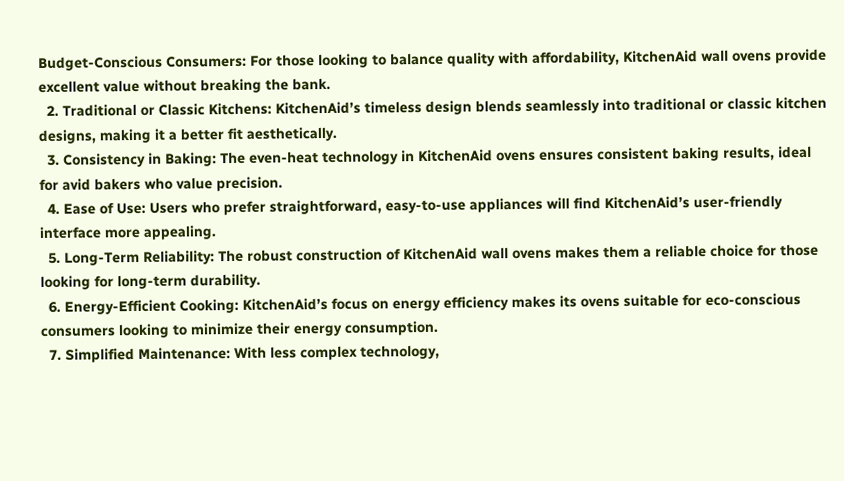Budget-Conscious Consumers: For those looking to balance quality with affordability, KitchenAid wall ovens provide excellent value without breaking the bank.
  2. Traditional or Classic Kitchens: KitchenAid’s timeless design blends seamlessly into traditional or classic kitchen designs, making it a better fit aesthetically.
  3. Consistency in Baking: The even-heat technology in KitchenAid ovens ensures consistent baking results, ideal for avid bakers who value precision.
  4. Ease of Use: Users who prefer straightforward, easy-to-use appliances will find KitchenAid’s user-friendly interface more appealing.
  5. Long-Term Reliability: The robust construction of KitchenAid wall ovens makes them a reliable choice for those looking for long-term durability.
  6. Energy-Efficient Cooking: KitchenAid’s focus on energy efficiency makes its ovens suitable for eco-conscious consumers looking to minimize their energy consumption.
  7. Simplified Maintenance: With less complex technology,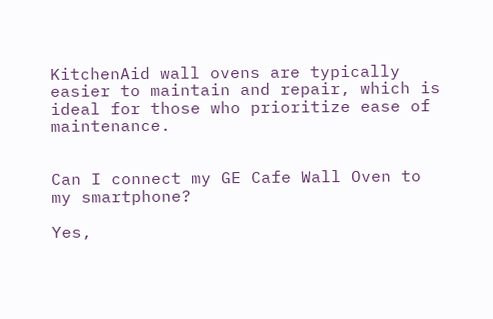KitchenAid wall ovens are typically easier to maintain and repair, which is ideal for those who prioritize ease of maintenance.


Can I connect my GE Cafe Wall Oven to my smartphone?

Yes,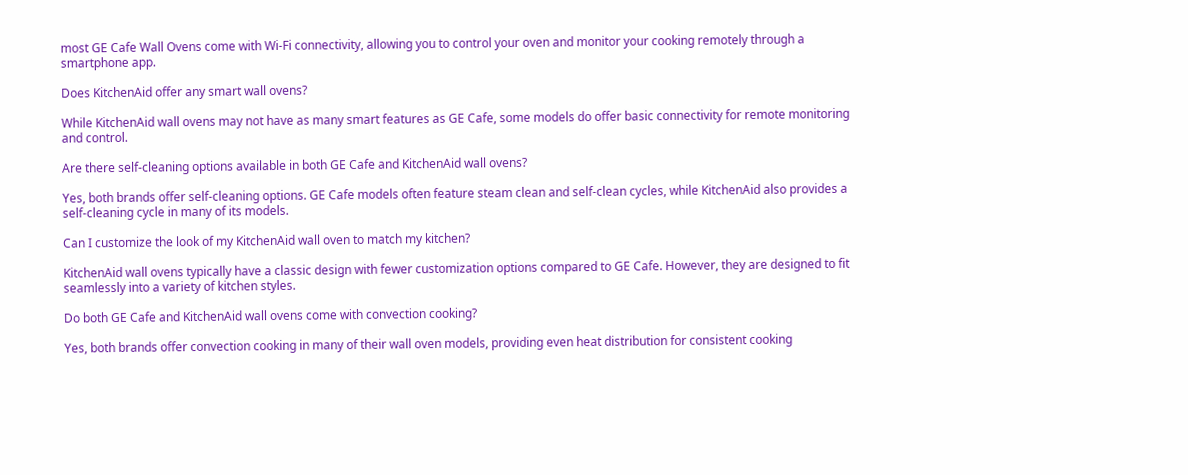most GE Cafe Wall Ovens come with Wi-Fi connectivity, allowing you to control your oven and monitor your cooking remotely through a smartphone app.

Does KitchenAid offer any smart wall ovens?

While KitchenAid wall ovens may not have as many smart features as GE Cafe, some models do offer basic connectivity for remote monitoring and control.

Are there self-cleaning options available in both GE Cafe and KitchenAid wall ovens?

Yes, both brands offer self-cleaning options. GE Cafe models often feature steam clean and self-clean cycles, while KitchenAid also provides a self-cleaning cycle in many of its models.

Can I customize the look of my KitchenAid wall oven to match my kitchen?

KitchenAid wall ovens typically have a classic design with fewer customization options compared to GE Cafe. However, they are designed to fit seamlessly into a variety of kitchen styles.

Do both GE Cafe and KitchenAid wall ovens come with convection cooking?

Yes, both brands offer convection cooking in many of their wall oven models, providing even heat distribution for consistent cooking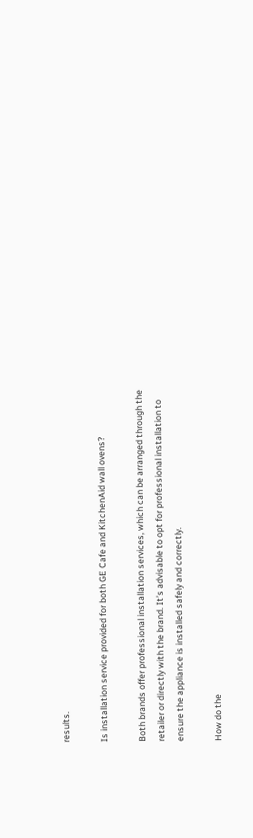results.

Is installation service provided for both GE Cafe and KitchenAid wall ovens?

Both brands offer professional installation services, which can be arranged through the retailer or directly with the brand. It’s advisable to opt for professional installation to ensure the appliance is installed safely and correctly.

How do the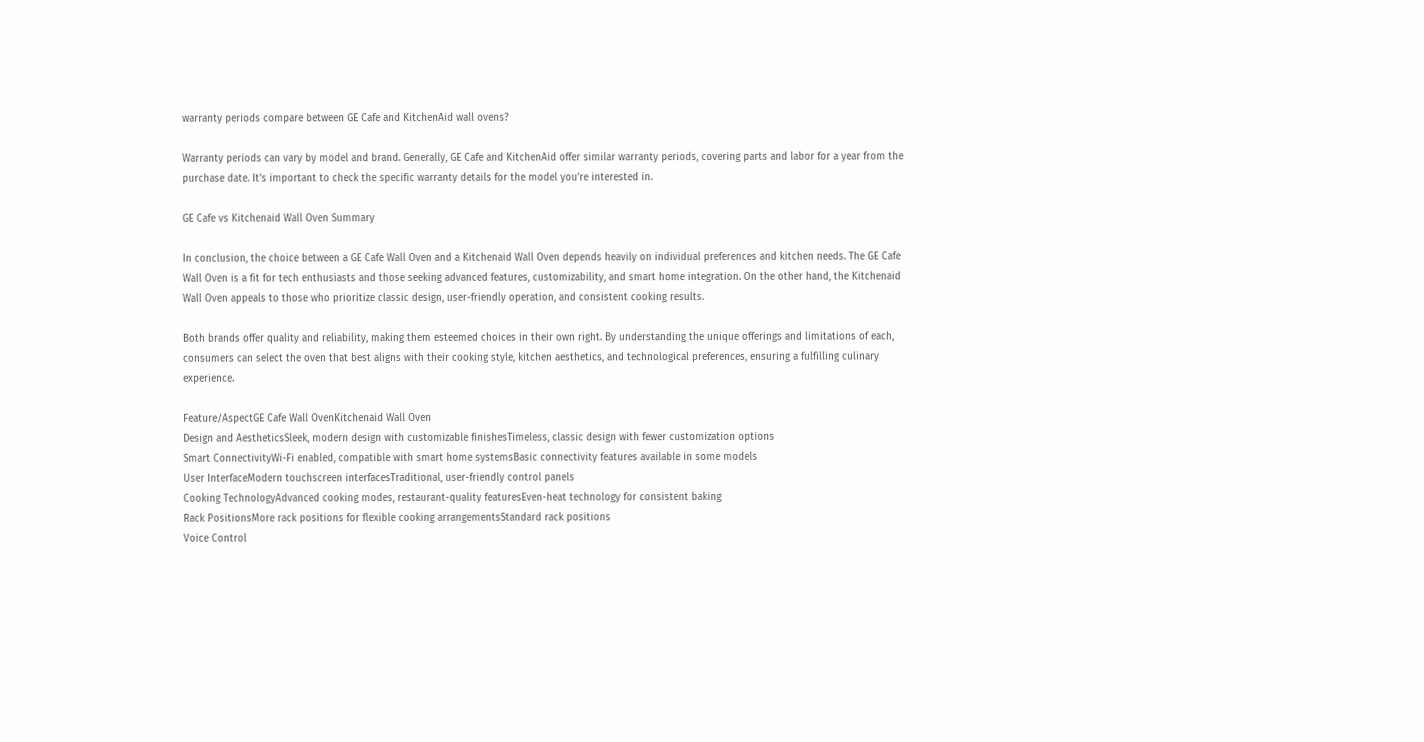warranty periods compare between GE Cafe and KitchenAid wall ovens?

Warranty periods can vary by model and brand. Generally, GE Cafe and KitchenAid offer similar warranty periods, covering parts and labor for a year from the purchase date. It’s important to check the specific warranty details for the model you’re interested in.

GE Cafe vs Kitchenaid Wall Oven Summary

In conclusion, the choice between a GE Cafe Wall Oven and a Kitchenaid Wall Oven depends heavily on individual preferences and kitchen needs. The GE Cafe Wall Oven is a fit for tech enthusiasts and those seeking advanced features, customizability, and smart home integration. On the other hand, the Kitchenaid Wall Oven appeals to those who prioritize classic design, user-friendly operation, and consistent cooking results.

Both brands offer quality and reliability, making them esteemed choices in their own right. By understanding the unique offerings and limitations of each, consumers can select the oven that best aligns with their cooking style, kitchen aesthetics, and technological preferences, ensuring a fulfilling culinary experience.

Feature/AspectGE Cafe Wall OvenKitchenaid Wall Oven
Design and AestheticsSleek, modern design with customizable finishesTimeless, classic design with fewer customization options
Smart ConnectivityWi-Fi enabled, compatible with smart home systemsBasic connectivity features available in some models
User InterfaceModern touchscreen interfacesTraditional, user-friendly control panels
Cooking TechnologyAdvanced cooking modes, restaurant-quality featuresEven-heat technology for consistent baking
Rack PositionsMore rack positions for flexible cooking arrangementsStandard rack positions
Voice Control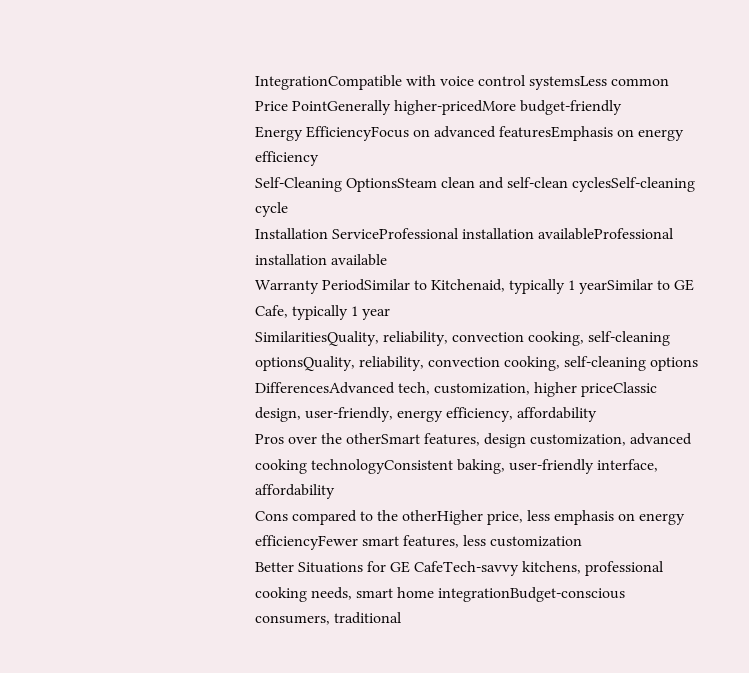IntegrationCompatible with voice control systemsLess common
Price PointGenerally higher-pricedMore budget-friendly
Energy EfficiencyFocus on advanced featuresEmphasis on energy efficiency
Self-Cleaning OptionsSteam clean and self-clean cyclesSelf-cleaning cycle
Installation ServiceProfessional installation availableProfessional installation available
Warranty PeriodSimilar to Kitchenaid, typically 1 yearSimilar to GE Cafe, typically 1 year
SimilaritiesQuality, reliability, convection cooking, self-cleaning optionsQuality, reliability, convection cooking, self-cleaning options
DifferencesAdvanced tech, customization, higher priceClassic design, user-friendly, energy efficiency, affordability
Pros over the otherSmart features, design customization, advanced cooking technologyConsistent baking, user-friendly interface, affordability
Cons compared to the otherHigher price, less emphasis on energy efficiencyFewer smart features, less customization
Better Situations for GE CafeTech-savvy kitchens, professional cooking needs, smart home integrationBudget-conscious consumers, traditional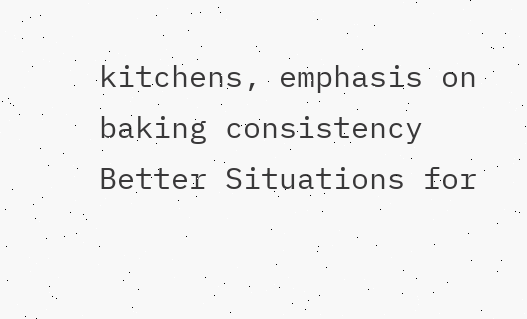kitchens, emphasis on baking consistency
Better Situations for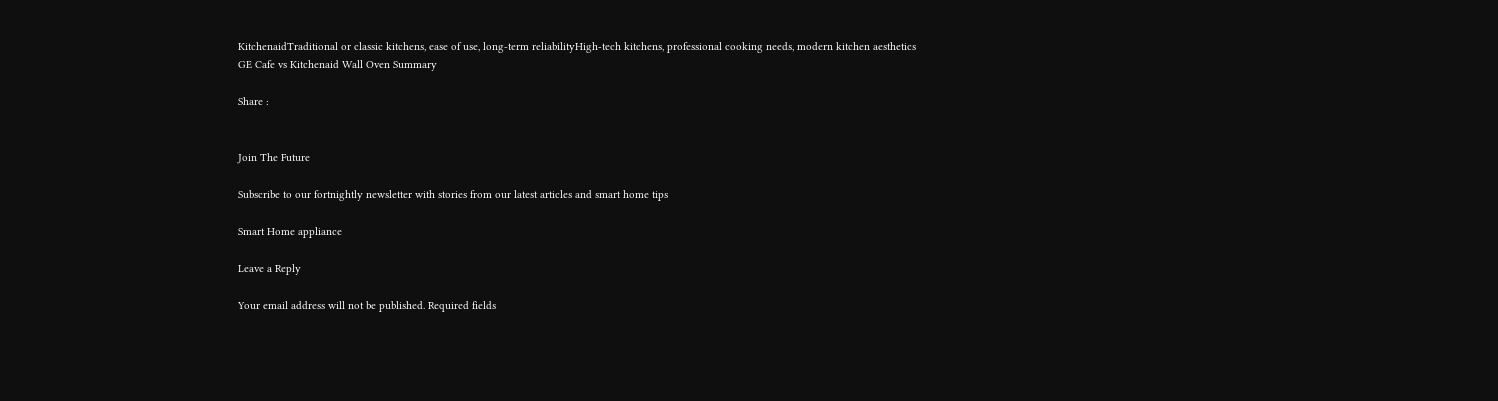KitchenaidTraditional or classic kitchens, ease of use, long-term reliabilityHigh-tech kitchens, professional cooking needs, modern kitchen aesthetics
GE Cafe vs Kitchenaid Wall Oven Summary

Share :


Join The Future

Subscribe to our fortnightly newsletter with stories from our latest articles and smart home tips

Smart Home appliance

Leave a Reply

Your email address will not be published. Required fields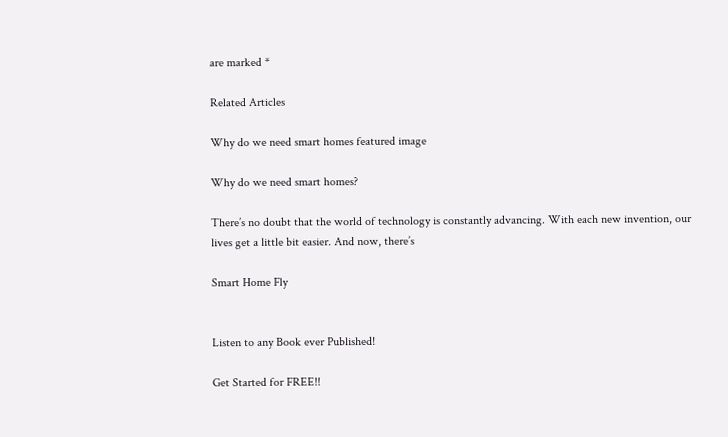are marked *

Related Articles

Why do we need smart homes featured image

Why do we need smart homes?

There’s no doubt that the world of technology is constantly advancing. With each new invention, our lives get a little bit easier. And now, there’s

Smart Home Fly


Listen to any Book ever Published!

Get Started for FREE!!